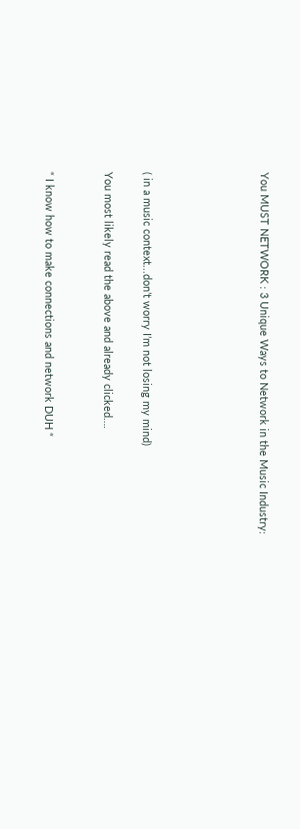You MUST NETWORK : 3 Unique Ways to Network in the Music Industry:





( in a music context...don’t worry I’m not losing my mind)

You most likely read the above and already clicked….


“ I know how to make connections and network DUH “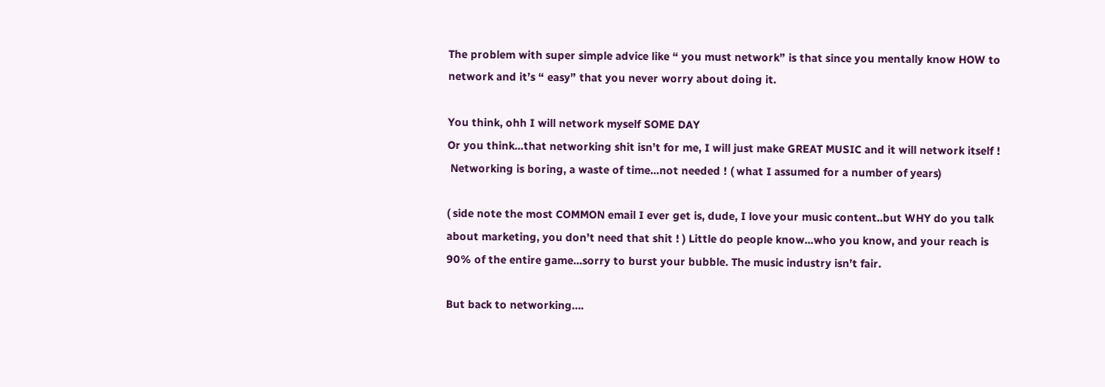The problem with super simple advice like “ you must network” is that since you mentally know HOW to network and it’s “ easy” that you never worry about doing it.

You think, ohh I will network myself SOME DAY
Or you think...that networking shit isn’t for me, I will just make GREAT MUSIC and it will network itself !
 Networking is boring, a waste of time...not needed ! ( what I assumed for a number of years)

( side note the most COMMON email I ever get is, dude, I love your music content..but WHY do you talk about marketing, you don’t need that shit ! ) Little do people know...who you know, and your reach is 90% of the entire game...sorry to burst your bubble. The music industry isn’t fair.

But back to networking….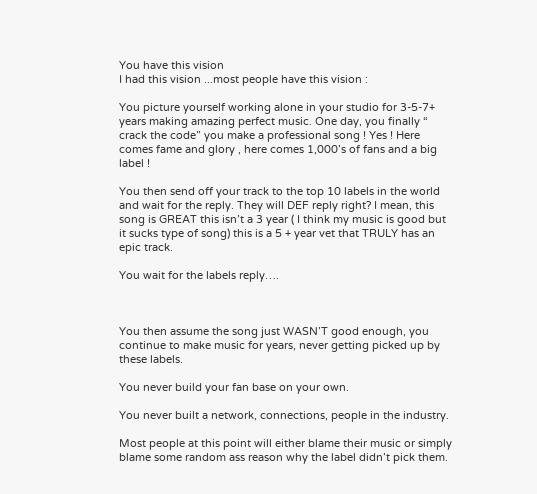You have this vision
I had this vision ...most people have this vision :

You picture yourself working alone in your studio for 3-5-7+ years making amazing perfect music. One day, you finally “ crack the code” you make a professional song ! Yes ! Here comes fame and glory , here comes 1,000’s of fans and a big label !

You then send off your track to the top 10 labels in the world and wait for the reply. They will DEF reply right? I mean, this song is GREAT this isn’t a 3 year ( I think my music is good but it sucks type of song) this is a 5 + year vet that TRULY has an epic track.

You wait for the labels reply….



You then assume the song just WASN’T good enough, you continue to make music for years, never getting picked up by these labels.

You never build your fan base on your own.

You never built a network, connections, people in the industry.

Most people at this point will either blame their music or simply blame some random ass reason why the label didn’t pick them.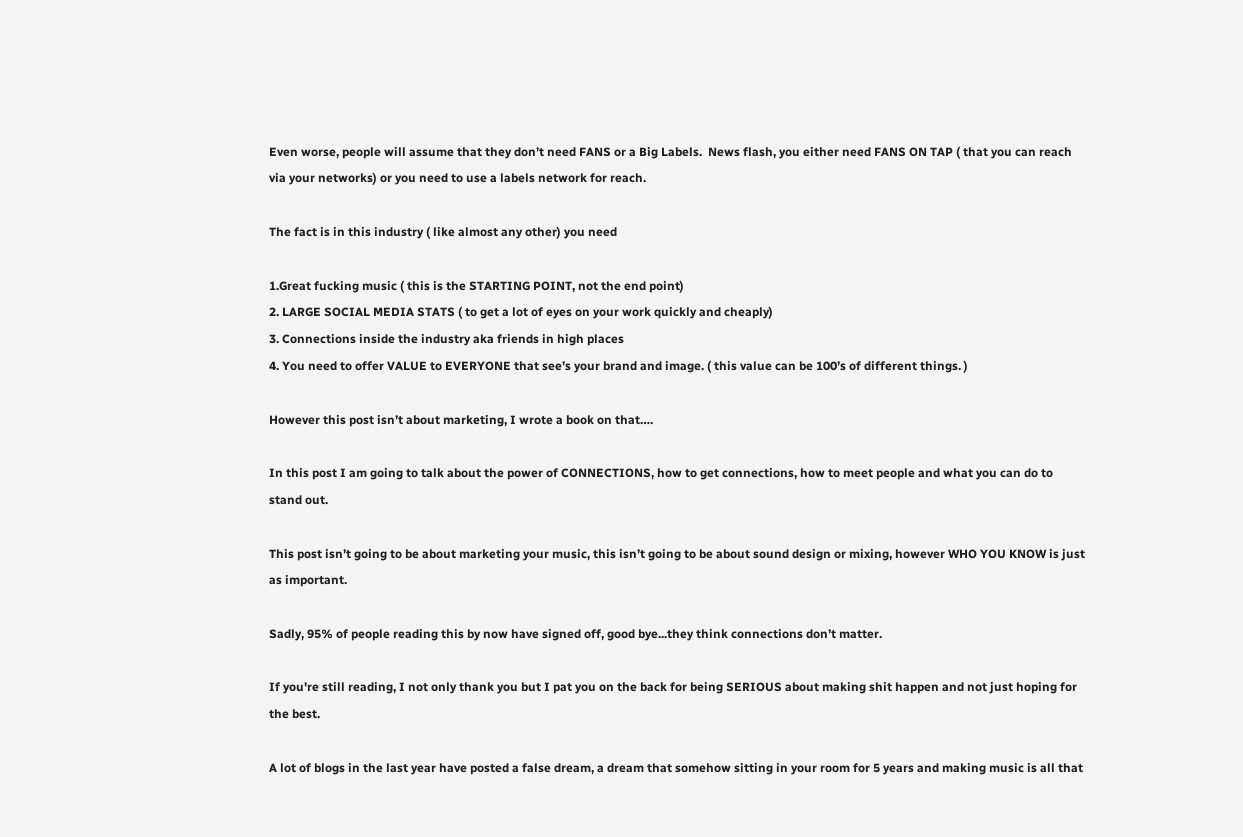Even worse, people will assume that they don’t need FANS or a Big Labels.  News flash, you either need FANS ON TAP ( that you can reach via your networks) or you need to use a labels network for reach.

The fact is in this industry ( like almost any other) you need

1.Great fucking music ( this is the STARTING POINT, not the end point)
2. LARGE SOCIAL MEDIA STATS ( to get a lot of eyes on your work quickly and cheaply)
3. Connections inside the industry aka friends in high places
4. You need to offer VALUE to EVERYONE that see’s your brand and image. ( this value can be 100’s of different things. )

However this post isn’t about marketing, I wrote a book on that….

In this post I am going to talk about the power of CONNECTIONS, how to get connections, how to meet people and what you can do to stand out.

This post isn’t going to be about marketing your music, this isn’t going to be about sound design or mixing, however WHO YOU KNOW is just as important.

Sadly, 95% of people reading this by now have signed off, good bye...they think connections don’t matter.

If you're still reading, I not only thank you but I pat you on the back for being SERIOUS about making shit happen and not just hoping for the best.

A lot of blogs in the last year have posted a false dream, a dream that somehow sitting in your room for 5 years and making music is all that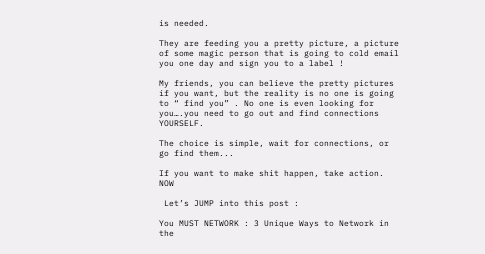is needed.

They are feeding you a pretty picture, a picture of some magic person that is going to cold email you one day and sign you to a label !

My friends, you can believe the pretty pictures if you want, but the reality is no one is going to “ find you” . No one is even looking for you….you need to go out and find connections YOURSELF.

The choice is simple, wait for connections, or go find them...

If you want to make shit happen, take action. NOW

 Let’s JUMP into this post :

You MUST NETWORK : 3 Unique Ways to Network in the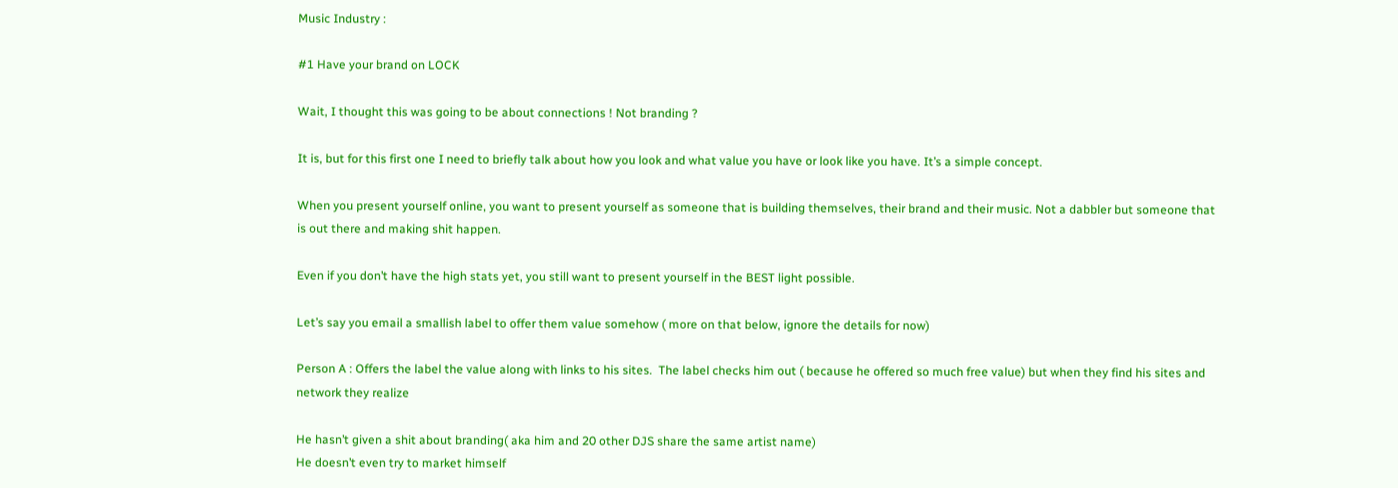Music Industry :

#1 Have your brand on LOCK

Wait, I thought this was going to be about connections ! Not branding ?

It is, but for this first one I need to briefly talk about how you look and what value you have or look like you have. It’s a simple concept.

When you present yourself online, you want to present yourself as someone that is building themselves, their brand and their music. Not a dabbler but someone that is out there and making shit happen.

Even if you don’t have the high stats yet, you still want to present yourself in the BEST light possible.

Let’s say you email a smallish label to offer them value somehow ( more on that below, ignore the details for now)

Person A : Offers the label the value along with links to his sites.  The label checks him out ( because he offered so much free value) but when they find his sites and network they realize

He hasn’t given a shit about branding( aka him and 20 other DJS share the same artist name)
He doesn’t even try to market himself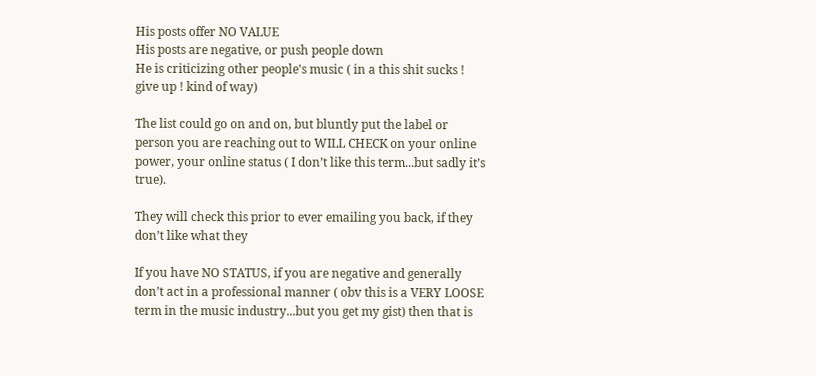His posts offer NO VALUE
His posts are negative, or push people down
He is criticizing other people's music ( in a this shit sucks ! give up ! kind of way)

The list could go on and on, but bluntly put the label or person you are reaching out to WILL CHECK on your online power, your online status ( I don’t like this term...but sadly it’s true).

They will check this prior to ever emailing you back, if they don’t like what they

If you have NO STATUS, if you are negative and generally don’t act in a professional manner ( obv this is a VERY LOOSE term in the music industry...but you get my gist) then that is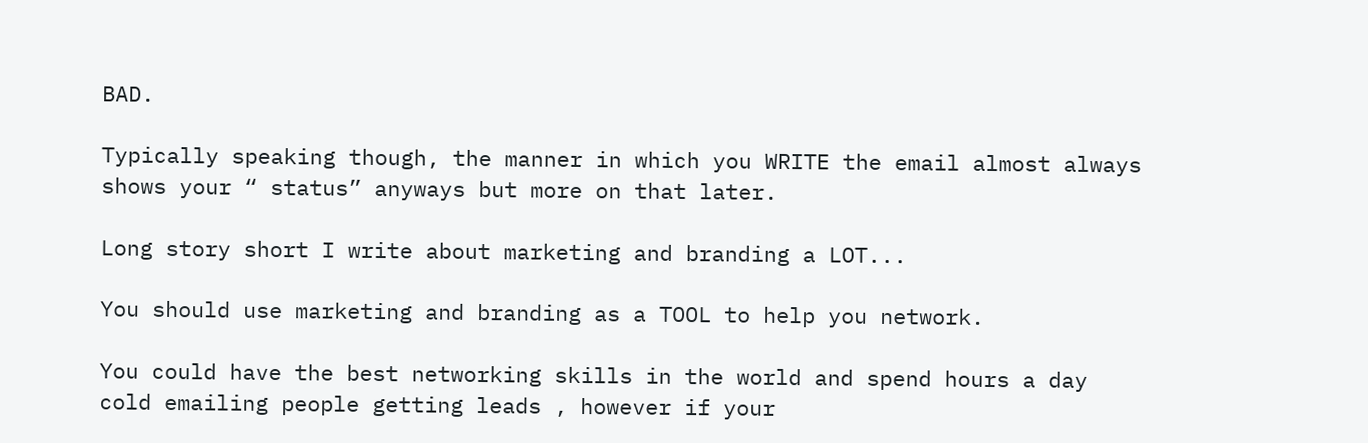BAD.

Typically speaking though, the manner in which you WRITE the email almost always shows your “ status” anyways but more on that later.

Long story short I write about marketing and branding a LOT...

You should use marketing and branding as a TOOL to help you network.

You could have the best networking skills in the world and spend hours a day cold emailing people getting leads , however if your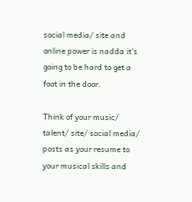social media/ site and online power is nadda it’s going to be hard to get a foot in the door.

Think of your music/ talent/ site/ social media/ posts as your resume to your musical skills and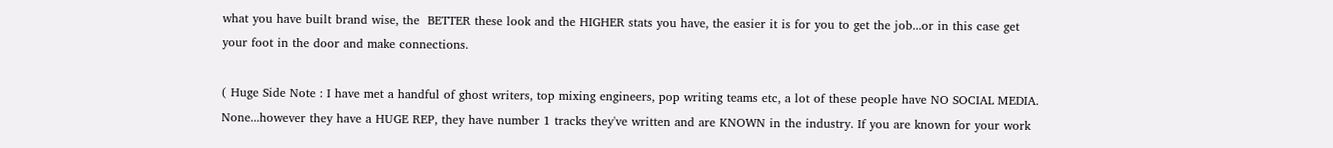what you have built brand wise, the  BETTER these look and the HIGHER stats you have, the easier it is for you to get the job...or in this case get your foot in the door and make connections.

( Huge Side Note : I have met a handful of ghost writers, top mixing engineers, pop writing teams etc, a lot of these people have NO SOCIAL MEDIA. None...however they have a HUGE REP, they have number 1 tracks they've written and are KNOWN in the industry. If you are known for your work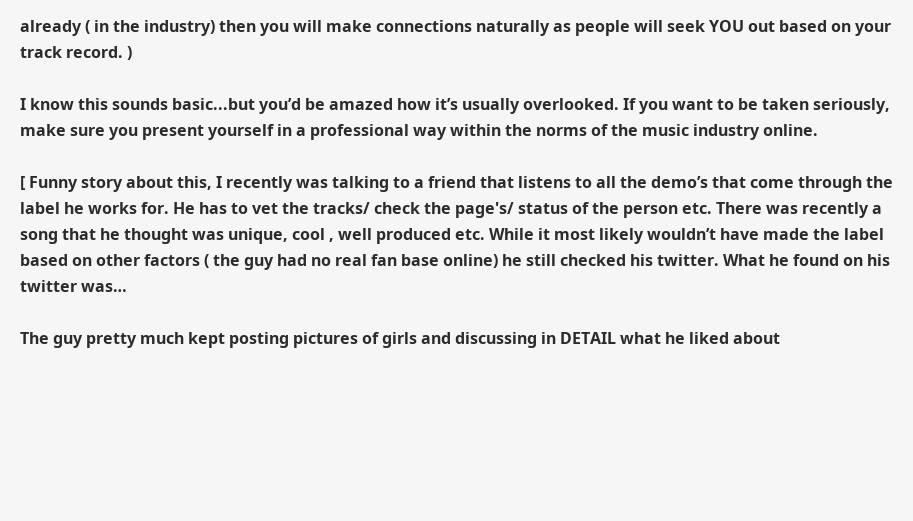already ( in the industry) then you will make connections naturally as people will seek YOU out based on your track record. )

I know this sounds basic...but you’d be amazed how it’s usually overlooked. If you want to be taken seriously, make sure you present yourself in a professional way within the norms of the music industry online.

[ Funny story about this, I recently was talking to a friend that listens to all the demo’s that come through the label he works for. He has to vet the tracks/ check the page's/ status of the person etc. There was recently a song that he thought was unique, cool , well produced etc. While it most likely wouldn’t have made the label based on other factors ( the guy had no real fan base online) he still checked his twitter. What he found on his twitter was…

The guy pretty much kept posting pictures of girls and discussing in DETAIL what he liked about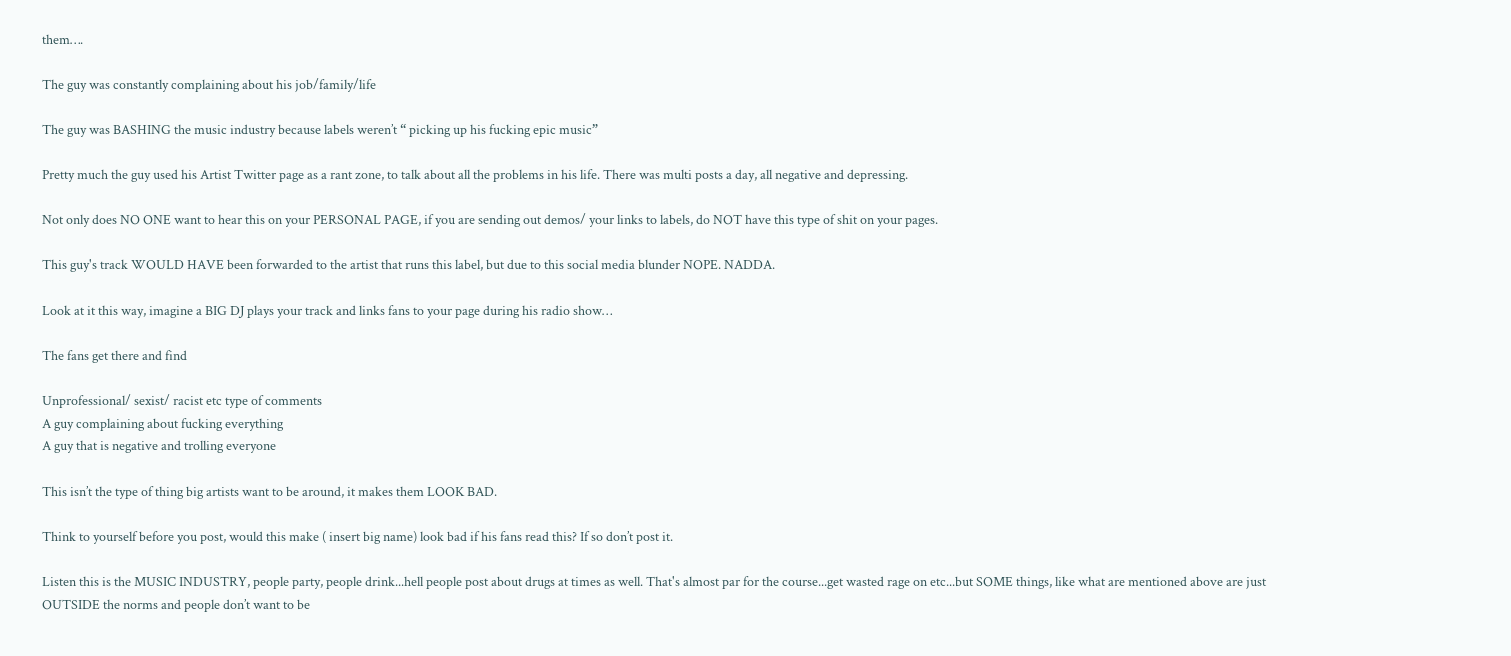them….

The guy was constantly complaining about his job/family/life

The guy was BASHING the music industry because labels weren’t “ picking up his fucking epic music”

Pretty much the guy used his Artist Twitter page as a rant zone, to talk about all the problems in his life. There was multi posts a day, all negative and depressing.

Not only does NO ONE want to hear this on your PERSONAL PAGE, if you are sending out demos/ your links to labels, do NOT have this type of shit on your pages.

This guy's track WOULD HAVE been forwarded to the artist that runs this label, but due to this social media blunder NOPE. NADDA.

Look at it this way, imagine a BIG DJ plays your track and links fans to your page during his radio show…

The fans get there and find

Unprofessional/ sexist/ racist etc type of comments
A guy complaining about fucking everything
A guy that is negative and trolling everyone

This isn’t the type of thing big artists want to be around, it makes them LOOK BAD.

Think to yourself before you post, would this make ( insert big name) look bad if his fans read this? If so don’t post it.

Listen this is the MUSIC INDUSTRY, people party, people drink...hell people post about drugs at times as well. That's almost par for the course...get wasted rage on etc...but SOME things, like what are mentioned above are just OUTSIDE the norms and people don’t want to be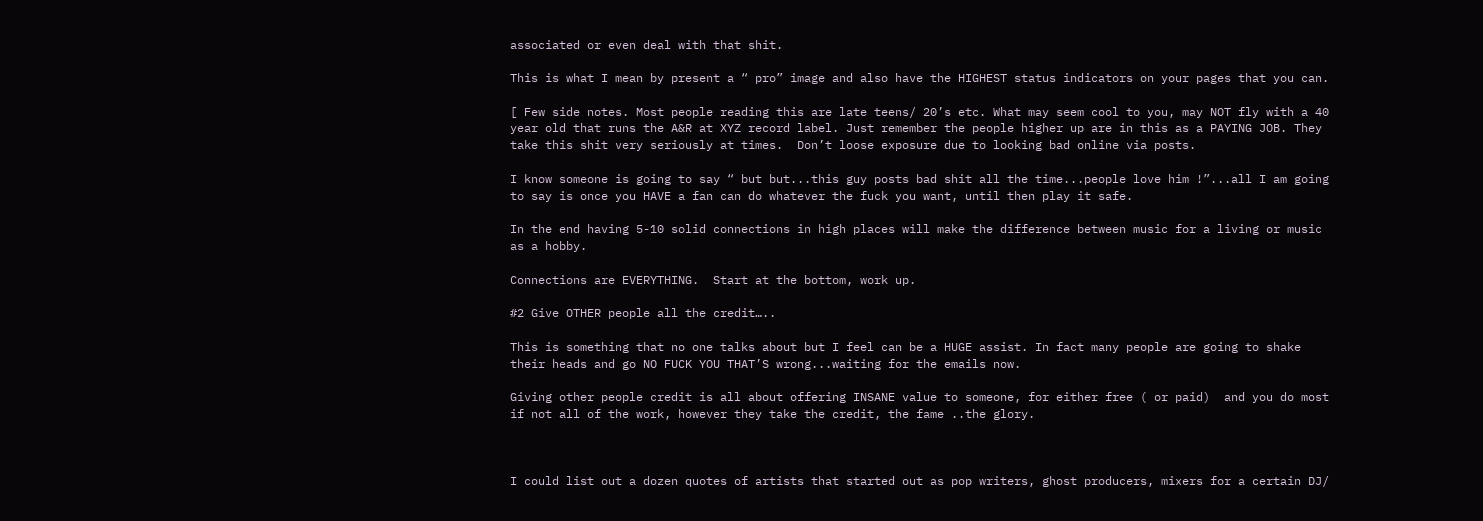associated or even deal with that shit.

This is what I mean by present a “ pro” image and also have the HIGHEST status indicators on your pages that you can.

[ Few side notes. Most people reading this are late teens/ 20’s etc. What may seem cool to you, may NOT fly with a 40 year old that runs the A&R at XYZ record label. Just remember the people higher up are in this as a PAYING JOB. They take this shit very seriously at times.  Don’t loose exposure due to looking bad online via posts.

I know someone is going to say “ but but...this guy posts bad shit all the time...people love him !”...all I am going to say is once you HAVE a fan can do whatever the fuck you want, until then play it safe.

In the end having 5-10 solid connections in high places will make the difference between music for a living or music as a hobby.

Connections are EVERYTHING.  Start at the bottom, work up.

#2 Give OTHER people all the credit…..

This is something that no one talks about but I feel can be a HUGE assist. In fact many people are going to shake their heads and go NO FUCK YOU THAT’S wrong...waiting for the emails now.

Giving other people credit is all about offering INSANE value to someone, for either free ( or paid)  and you do most if not all of the work, however they take the credit, the fame ..the glory.



I could list out a dozen quotes of artists that started out as pop writers, ghost producers, mixers for a certain DJ/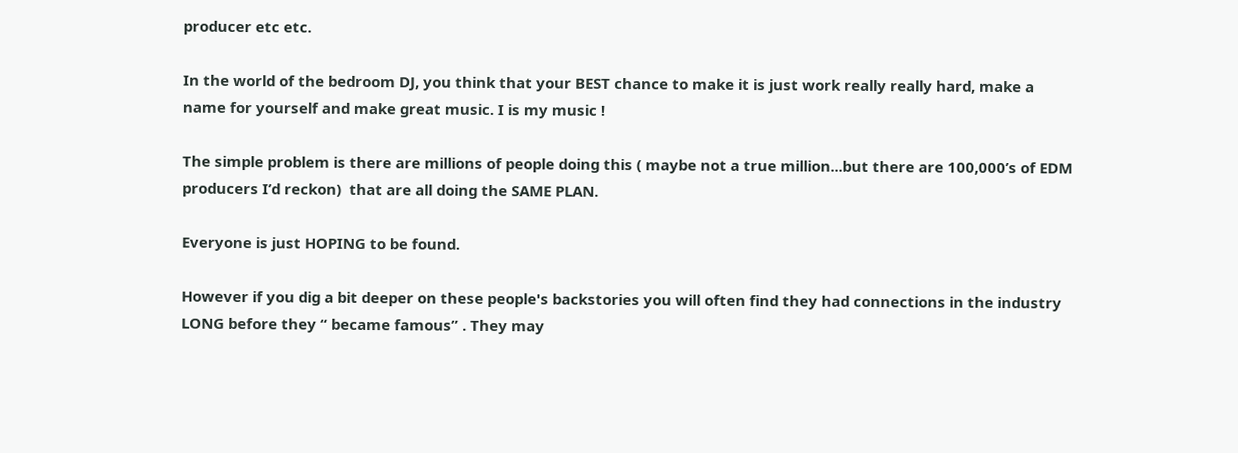producer etc etc.

In the world of the bedroom DJ, you think that your BEST chance to make it is just work really really hard, make a name for yourself and make great music. I is my music !

The simple problem is there are millions of people doing this ( maybe not a true million...but there are 100,000’s of EDM producers I’d reckon)  that are all doing the SAME PLAN.

Everyone is just HOPING to be found.

However if you dig a bit deeper on these people's backstories you will often find they had connections in the industry LONG before they “ became famous” . They may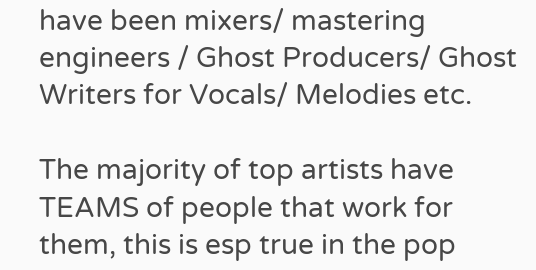have been mixers/ mastering engineers / Ghost Producers/ Ghost Writers for Vocals/ Melodies etc.

The majority of top artists have TEAMS of people that work for them, this is esp true in the pop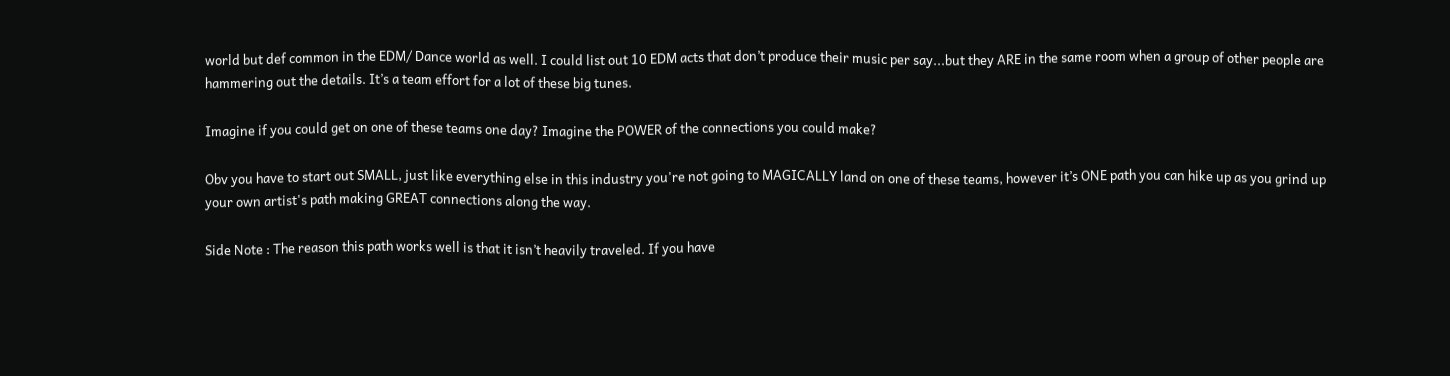world but def common in the EDM/ Dance world as well. I could list out 10 EDM acts that don’t produce their music per say...but they ARE in the same room when a group of other people are hammering out the details. It’s a team effort for a lot of these big tunes.

Imagine if you could get on one of these teams one day? Imagine the POWER of the connections you could make?

Obv you have to start out SMALL, just like everything else in this industry you're not going to MAGICALLY land on one of these teams, however it’s ONE path you can hike up as you grind up your own artist's path making GREAT connections along the way.

Side Note : The reason this path works well is that it isn’t heavily traveled. If you have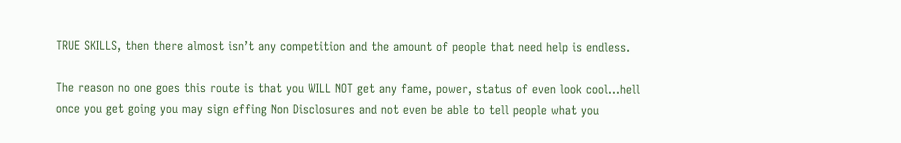TRUE SKILLS, then there almost isn’t any competition and the amount of people that need help is endless.

The reason no one goes this route is that you WILL NOT get any fame, power, status of even look cool...hell once you get going you may sign effing Non Disclosures and not even be able to tell people what you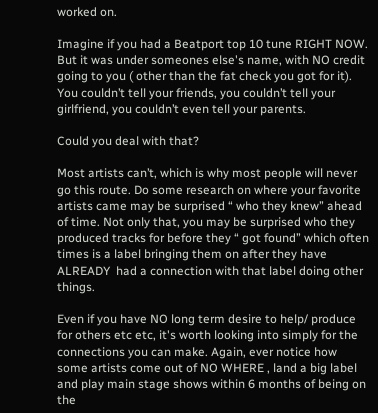worked on.

Imagine if you had a Beatport top 10 tune RIGHT NOW. But it was under someones else's name, with NO credit going to you ( other than the fat check you got for it). You couldn’t tell your friends, you couldn’t tell your girlfriend, you couldn’t even tell your parents.

Could you deal with that?

Most artists can’t, which is why most people will never go this route. Do some research on where your favorite artists came may be surprised “ who they knew” ahead of time. Not only that, you may be surprised who they produced tracks for before they “ got found” which often times is a label bringing them on after they have ALREADY  had a connection with that label doing other things.

Even if you have NO long term desire to help/ produce for others etc etc, it's worth looking into simply for the connections you can make. Again, ever notice how some artists come out of NO WHERE , land a big label and play main stage shows within 6 months of being on the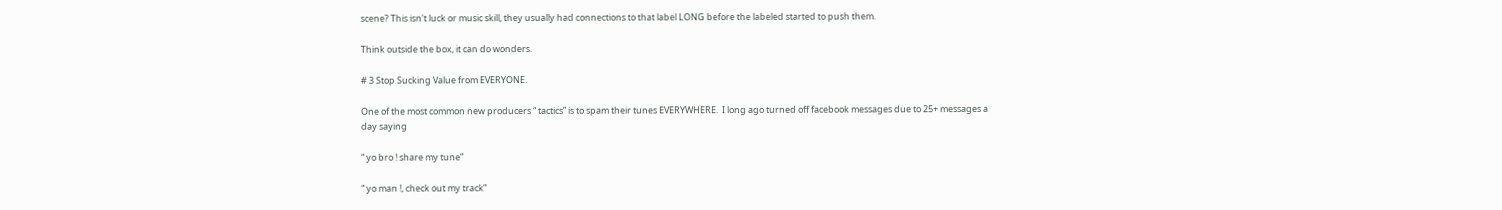scene? This isn't luck or music skill, they usually had connections to that label LONG before the labeled started to push them.

Think outside the box, it can do wonders.

# 3 Stop Sucking Value from EVERYONE.

One of the most common new producers “ tactics” is to spam their tunes EVERYWHERE.  I long ago turned off facebook messages due to 25+ messages a day saying

“ yo bro ! share my tune”

“ yo man !, check out my track”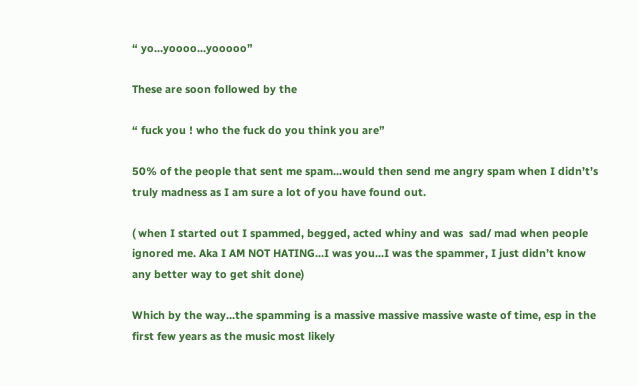“ yo...yoooo...yooooo”

These are soon followed by the

“ fuck you ! who the fuck do you think you are”

50% of the people that sent me spam...would then send me angry spam when I didn’t’s truly madness as I am sure a lot of you have found out.

( when I started out I spammed, begged, acted whiny and was  sad/ mad when people ignored me. Aka I AM NOT HATING...I was you...I was the spammer, I just didn’t know any better way to get shit done)

Which by the way...the spamming is a massive massive massive waste of time, esp in the first few years as the music most likely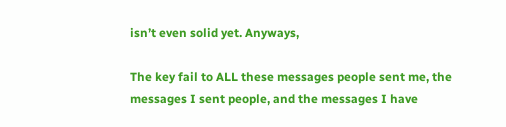isn’t even solid yet. Anyways,

The key fail to ALL these messages people sent me, the messages I sent people, and the messages I have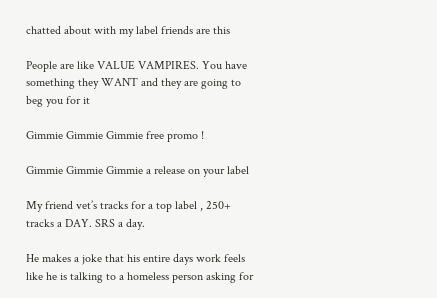chatted about with my label friends are this

People are like VALUE VAMPIRES. You have something they WANT and they are going to beg you for it

Gimmie Gimmie Gimmie free promo !

Gimmie Gimmie Gimmie a release on your label

My friend vet’s tracks for a top label , 250+ tracks a DAY. SRS a day.

He makes a joke that his entire days work feels like he is talking to a homeless person asking for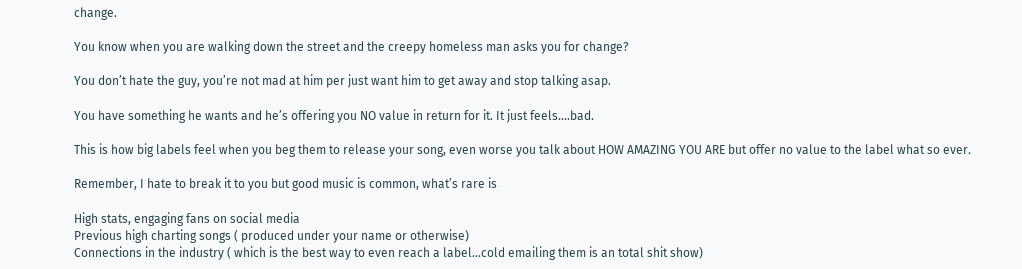change.

You know when you are walking down the street and the creepy homeless man asks you for change?

You don’t hate the guy, you’re not mad at him per just want him to get away and stop talking asap.

You have something he wants and he’s offering you NO value in return for it. It just feels….bad.

This is how big labels feel when you beg them to release your song, even worse you talk about HOW AMAZING YOU ARE but offer no value to the label what so ever.

Remember, I hate to break it to you but good music is common, what’s rare is

High stats, engaging fans on social media
Previous high charting songs ( produced under your name or otherwise)
Connections in the industry ( which is the best way to even reach a label...cold emailing them is an total shit show)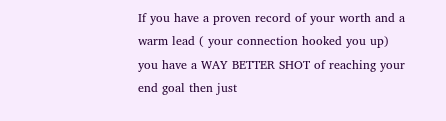If you have a proven record of your worth and a warm lead ( your connection hooked you up) you have a WAY BETTER SHOT of reaching your end goal then just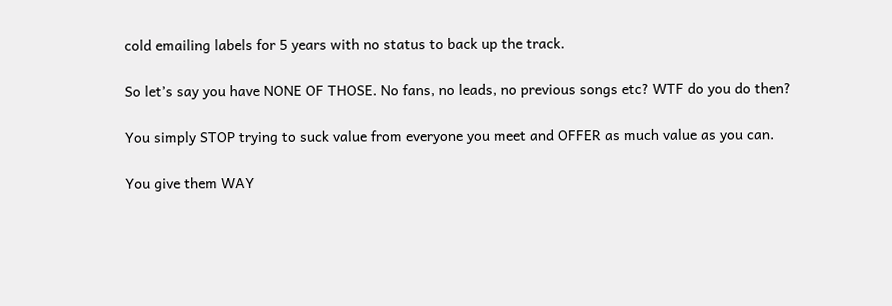cold emailing labels for 5 years with no status to back up the track.

So let’s say you have NONE OF THOSE. No fans, no leads, no previous songs etc? WTF do you do then?

You simply STOP trying to suck value from everyone you meet and OFFER as much value as you can.

You give them WAY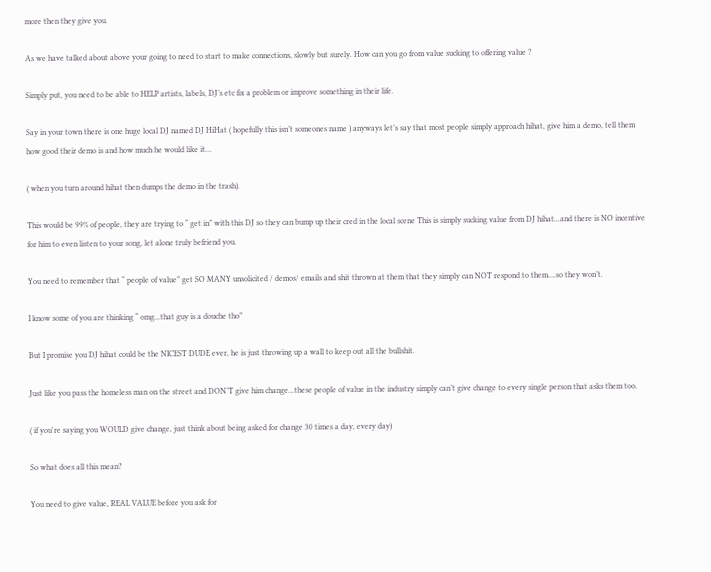more then they give you.

As we have talked about above your going to need to start to make connections, slowly but surely. How can you go from value sucking to offering value ?

Simply put, you need to be able to HELP artists, labels, DJ’s etc fix a problem or improve something in their life.

Say in your town there is one huge local DJ named DJ HiHat ( hopefully this isn’t someones name ) anyways let’s say that most people simply approach hihat, give him a demo, tell them how good their demo is and how much he would like it…

( when you turn around hihat then dumps the demo in the trash).

This would be 99% of people, they are trying to “ get in” with this DJ so they can bump up their cred in the local scene This is simply sucking value from DJ hihat...and there is NO incentive for him to even listen to your song, let alone truly befriend you.

You need to remember that “ people of value” get SO MANY unsolicited / demos/ emails and shit thrown at them that they simply can NOT respond to them….so they won’t.

I know some of you are thinking “ omg...that guy is a douche tho”

But I promise you DJ hihat could be the NICEST DUDE ever, he is just throwing up a wall to keep out all the bullshit.

Just like you pass the homeless man on the street and DON’T give him change...these people of value in the industry simply can’t give change to every single person that asks them too.

( if you're saying you WOULD give change, just think about being asked for change 30 times a day, every day)

So what does all this mean?

You need to give value, REAL VALUE before you ask for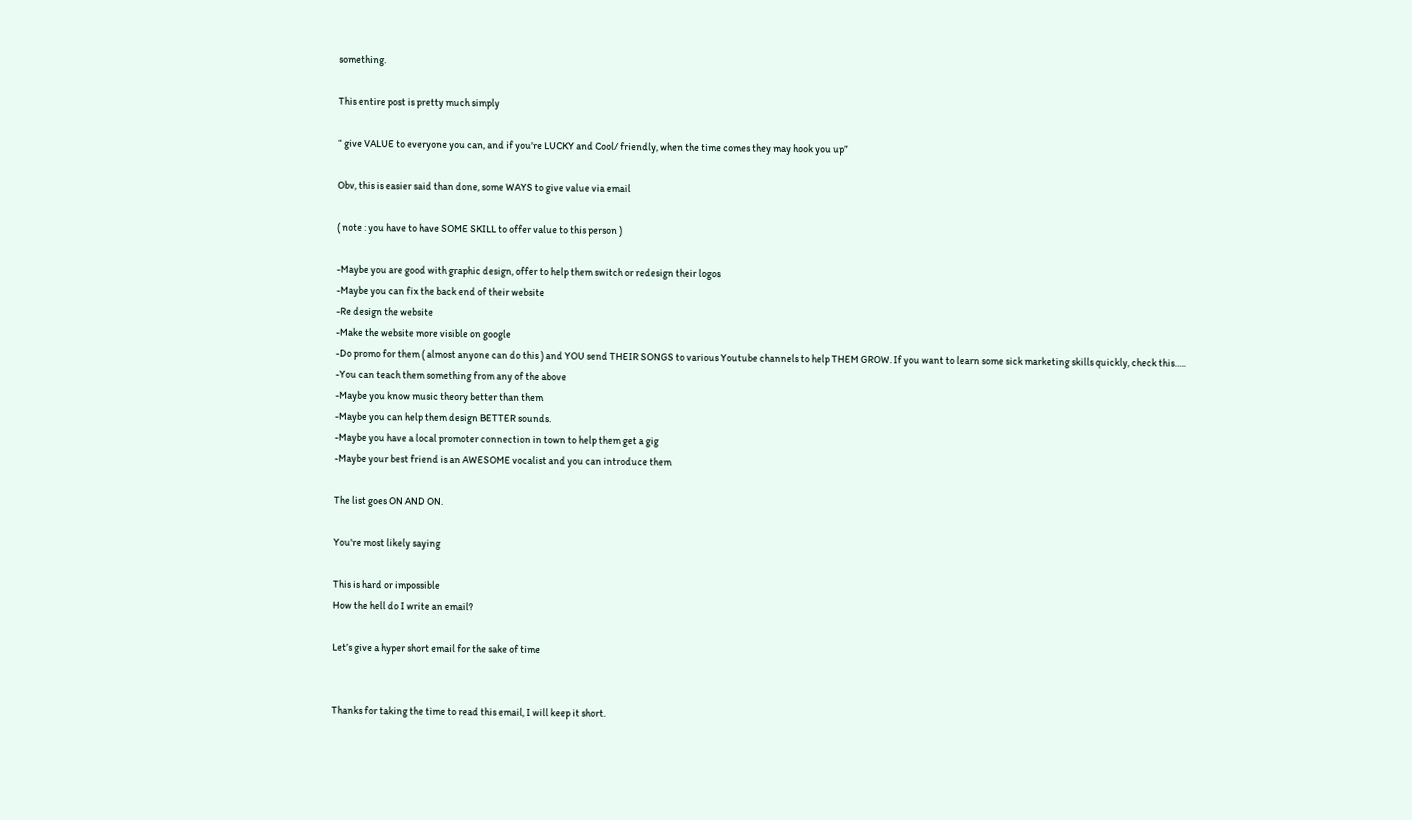something.

This entire post is pretty much simply

“ give VALUE to everyone you can, and if you're LUCKY and Cool/ friendly, when the time comes they may hook you up”

Obv, this is easier said than done, some WAYS to give value via email

( note : you have to have SOME SKILL to offer value to this person )

-Maybe you are good with graphic design, offer to help them switch or redesign their logos
-Maybe you can fix the back end of their website
-Re design the website
-Make the website more visible on google
-Do promo for them ( almost anyone can do this ) and YOU send THEIR SONGS to various Youtube channels to help THEM GROW. If you want to learn some sick marketing skills quickly, check this…..
-You can teach them something from any of the above
-Maybe you know music theory better than them
-Maybe you can help them design BETTER sounds.
-Maybe you have a local promoter connection in town to help them get a gig
-Maybe your best friend is an AWESOME vocalist and you can introduce them

The list goes ON AND ON.

You're most likely saying

This is hard or impossible
How the hell do I write an email?

Let’s give a hyper short email for the sake of time


Thanks for taking the time to read this email, I will keep it short.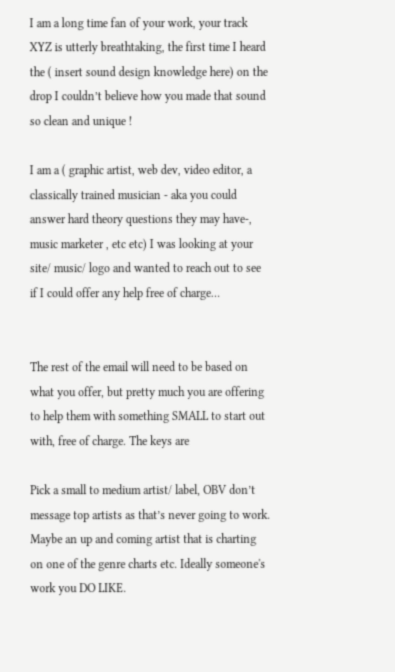I am a long time fan of your work, your track XYZ is utterly breathtaking, the first time I heard the ( insert sound design knowledge here) on the drop I couldn’t believe how you made that sound so clean and unique !

I am a ( graphic artist, web dev, video editor, a classically trained musician - aka you could answer hard theory questions they may have-, music marketer , etc etc) I was looking at your site/ music/ logo and wanted to reach out to see if I could offer any help free of charge…


The rest of the email will need to be based on what you offer, but pretty much you are offering to help them with something SMALL to start out with, free of charge. The keys are

Pick a small to medium artist/ label, OBV don’t message top artists as that’s never going to work. Maybe an up and coming artist that is charting on one of the genre charts etc. Ideally someone's work you DO LIKE.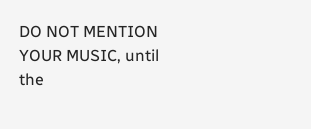DO NOT MENTION YOUR MUSIC, until the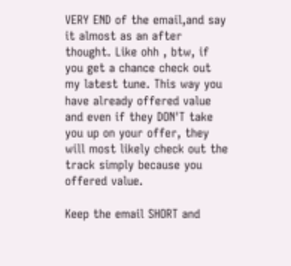VERY END of the email,and say it almost as an after thought. Like ohh , btw, if you get a chance check out my latest tune. This way you have already offered value and even if they DON'T take you up on your offer, they will most likely check out the track simply because you offered value.

Keep the email SHORT and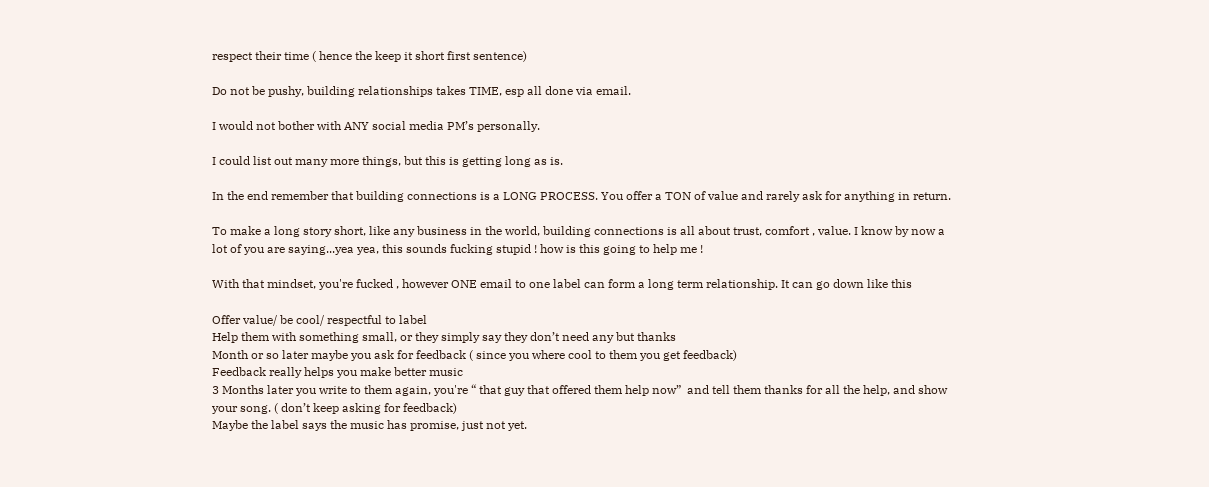respect their time ( hence the keep it short first sentence)

Do not be pushy, building relationships takes TIME, esp all done via email.

I would not bother with ANY social media PM’s personally.

I could list out many more things, but this is getting long as is.

In the end remember that building connections is a LONG PROCESS. You offer a TON of value and rarely ask for anything in return.

To make a long story short, like any business in the world, building connections is all about trust, comfort , value. I know by now a lot of you are saying...yea yea, this sounds fucking stupid ! how is this going to help me !

With that mindset, you're fucked , however ONE email to one label can form a long term relationship. It can go down like this

Offer value/ be cool/ respectful to label
Help them with something small, or they simply say they don’t need any but thanks
Month or so later maybe you ask for feedback ( since you where cool to them you get feedback)
Feedback really helps you make better music
3 Months later you write to them again, you're “ that guy that offered them help now”  and tell them thanks for all the help, and show your song. ( don’t keep asking for feedback)
Maybe the label says the music has promise, just not yet.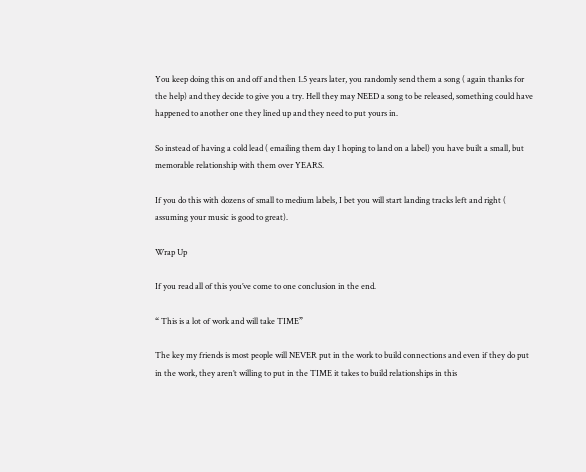You keep doing this on and off and then 1.5 years later, you randomly send them a song ( again thanks for the help) and they decide to give you a try. Hell they may NEED a song to be released, something could have happened to another one they lined up and they need to put yours in.

So instead of having a cold lead ( emailing them day 1 hoping to land on a label) you have built a small, but memorable relationship with them over YEARS.

If you do this with dozens of small to medium labels, I bet you will start landing tracks left and right ( assuming your music is good to great).

Wrap Up

If you read all of this you’ve come to one conclusion in the end.

“ This is a lot of work and will take TIME”

The key my friends is most people will NEVER put in the work to build connections and even if they do put in the work, they aren’t willing to put in the TIME it takes to build relationships in this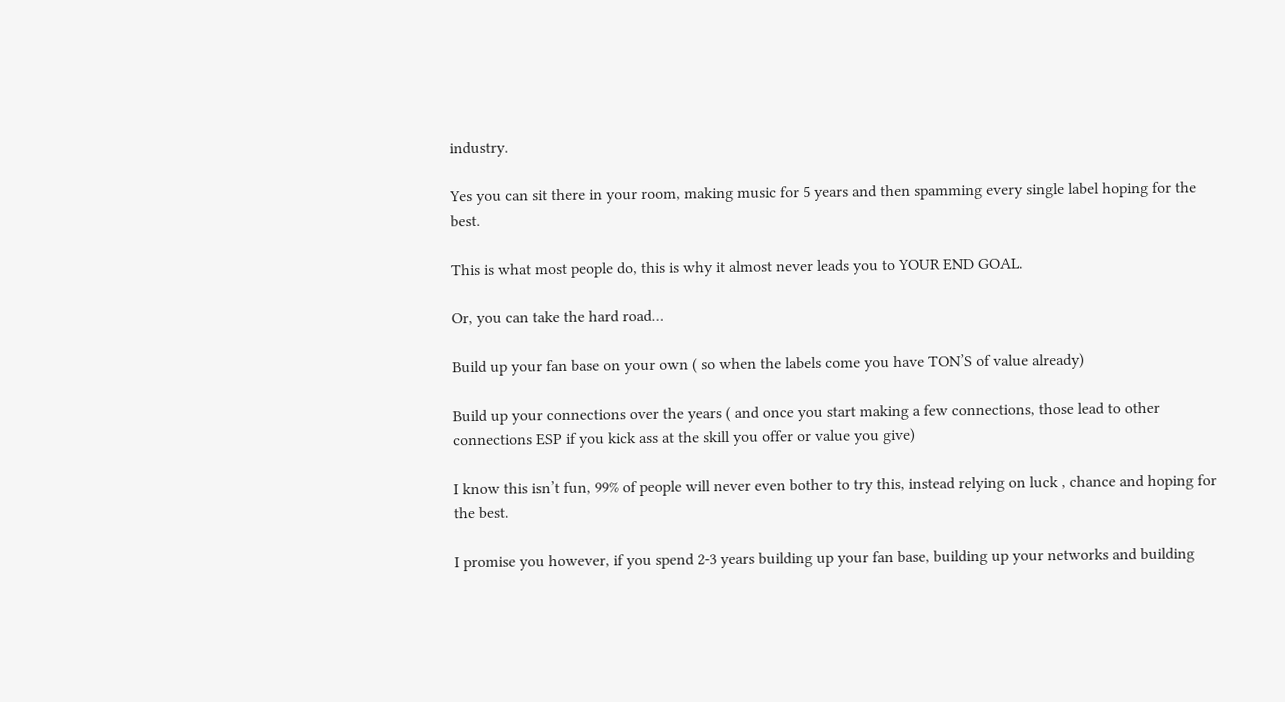industry.

Yes you can sit there in your room, making music for 5 years and then spamming every single label hoping for the best.

This is what most people do, this is why it almost never leads you to YOUR END GOAL.

Or, you can take the hard road…

Build up your fan base on your own ( so when the labels come you have TON’S of value already)

Build up your connections over the years ( and once you start making a few connections, those lead to other connections ESP if you kick ass at the skill you offer or value you give)

I know this isn’t fun, 99% of people will never even bother to try this, instead relying on luck , chance and hoping for the best.

I promise you however, if you spend 2-3 years building up your fan base, building up your networks and building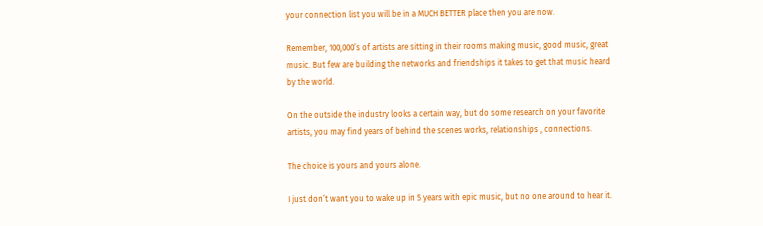your connection list you will be in a MUCH BETTER place then you are now.

Remember, 100,000’s of artists are sitting in their rooms making music, good music, great music. But few are building the networks and friendships it takes to get that music heard by the world.

On the outside the industry looks a certain way, but do some research on your favorite artists, you may find years of behind the scenes works, relationships , connections.

The choice is yours and yours alone.

I just don’t want you to wake up in 5 years with epic music, but no one around to hear it.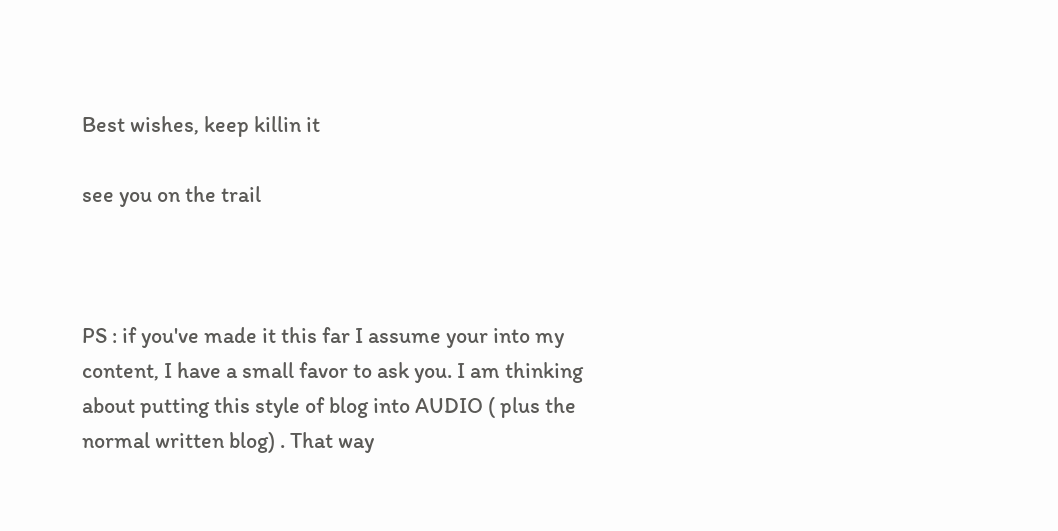Best wishes, keep killin it

see you on the trail



PS : if you've made it this far I assume your into my content, I have a small favor to ask you. I am thinking about putting this style of blog into AUDIO ( plus the normal written blog) . That way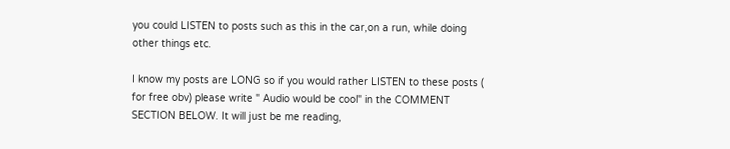you could LISTEN to posts such as this in the car,on a run, while doing other things etc.

I know my posts are LONG so if you would rather LISTEN to these posts ( for free obv) please write " Audio would be cool" in the COMMENT SECTION BELOW. It will just be me reading,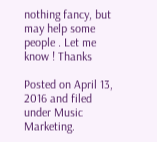nothing fancy, but may help some people . Let me know ! Thanks

Posted on April 13, 2016 and filed under Music Marketing.